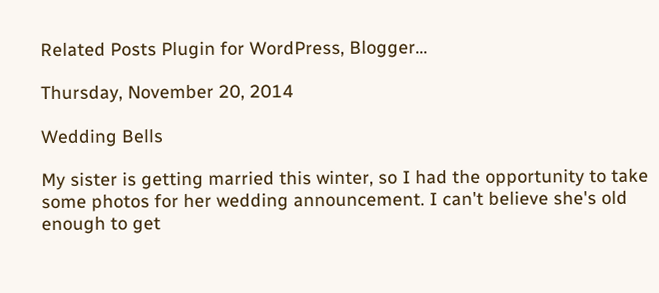Related Posts Plugin for WordPress, Blogger...

Thursday, November 20, 2014

Wedding Bells

My sister is getting married this winter, so I had the opportunity to take some photos for her wedding announcement. I can't believe she's old enough to get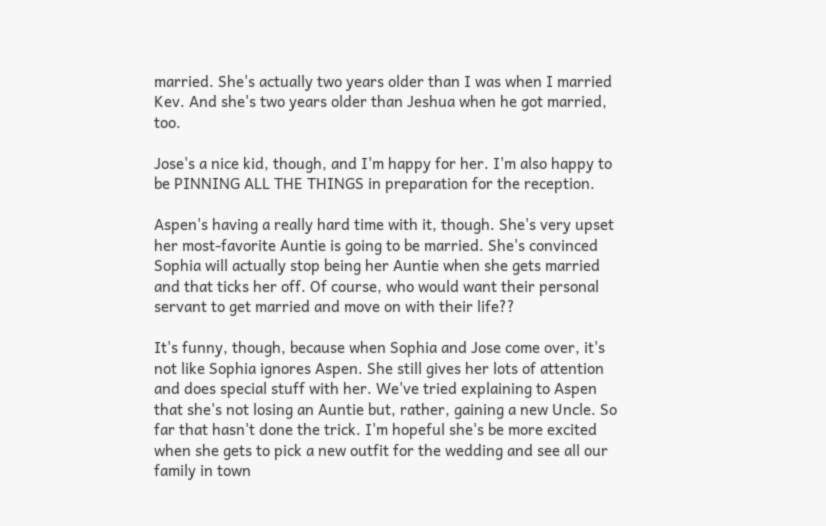married. She's actually two years older than I was when I married Kev. And she's two years older than Jeshua when he got married, too.

Jose's a nice kid, though, and I'm happy for her. I'm also happy to be PINNING ALL THE THINGS in preparation for the reception.

Aspen's having a really hard time with it, though. She's very upset her most-favorite Auntie is going to be married. She's convinced Sophia will actually stop being her Auntie when she gets married and that ticks her off. Of course, who would want their personal servant to get married and move on with their life??

It's funny, though, because when Sophia and Jose come over, it's not like Sophia ignores Aspen. She still gives her lots of attention and does special stuff with her. We've tried explaining to Aspen that she's not losing an Auntie but, rather, gaining a new Uncle. So far that hasn't done the trick. I'm hopeful she's be more excited when she gets to pick a new outfit for the wedding and see all our family in town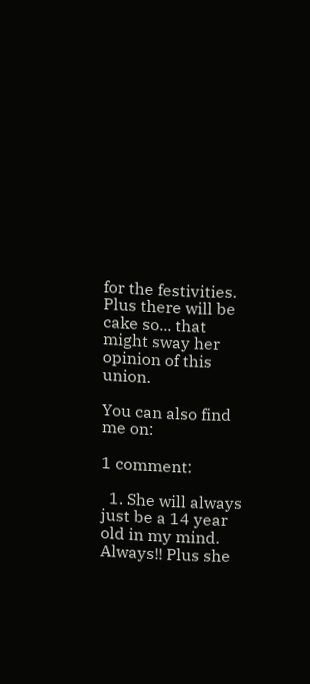for the festivities. Plus there will be cake so... that might sway her opinion of this union.

You can also find me on:

1 comment:

  1. She will always just be a 14 year old in my mind. Always!! Plus she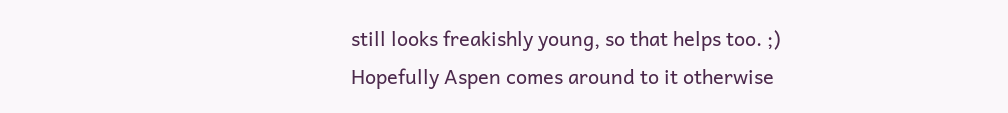still looks freakishly young, so that helps too. ;) Hopefully Aspen comes around to it otherwise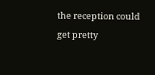the reception could get pretty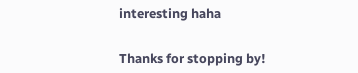interesting haha


Thanks for stopping by!